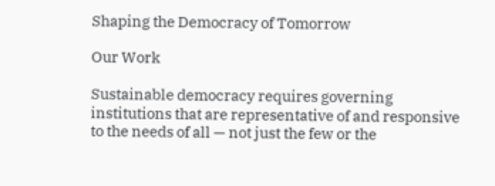Shaping the Democracy of Tomorrow

Our Work

Sustainable democracy requires governing institutions that are representative of and responsive to the needs of all — not just the few or the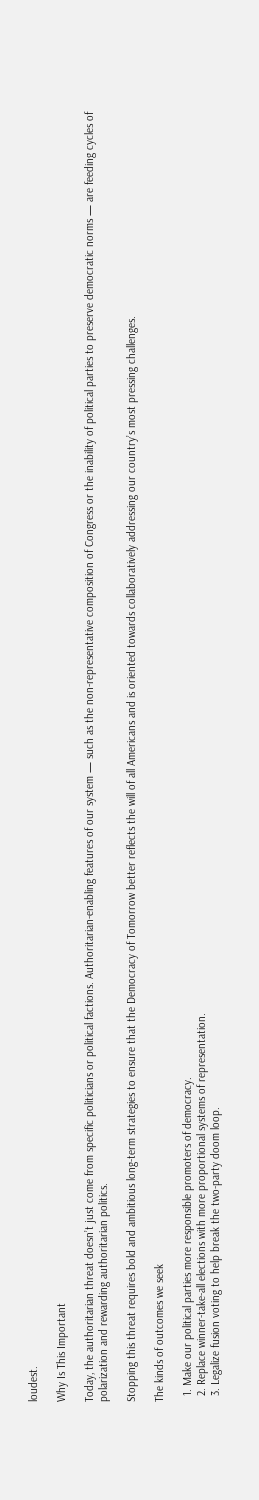loudest.

Why Is This Important

Today, the authoritarian threat doesn’t just come from specific politicians or political factions. Authoritarian-enabling features of our system — such as the non-representative composition of Congress or the inability of political parties to preserve democratic norms — are feeding cycles of polarization and rewarding authoritarian politics.

Stopping this threat requires bold and ambitious long-term strategies to ensure that the Democracy of Tomorrow better reflects the will of all Americans and is oriented towards collaboratively addressing our country’s most pressing challenges.

The kinds of outcomes we seek

  1. Make our political parties more responsible promoters of democracy.
  2. Replace winner-take-all elections with more proportional systems of representation.
  3. Legalize fusion voting to help break the two-party doom loop.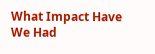What Impact Have We Had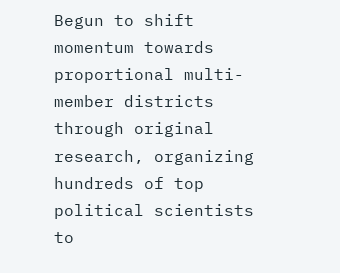Begun to shift momentum towards proportional multi-member districts through original research, organizing hundreds of top political scientists to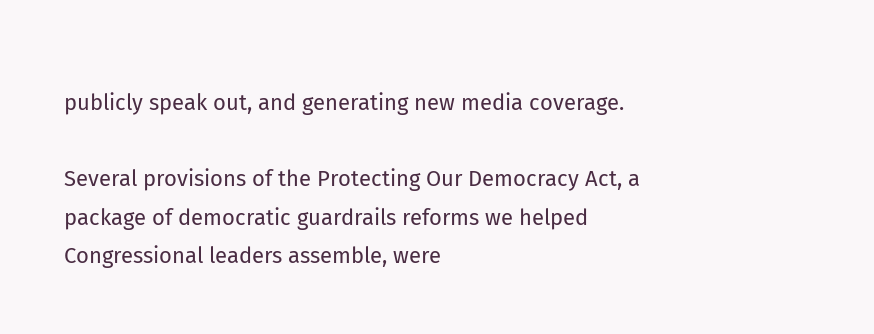publicly speak out, and generating new media coverage.

Several provisions of the Protecting Our Democracy Act, a package of democratic guardrails reforms we helped Congressional leaders assemble, were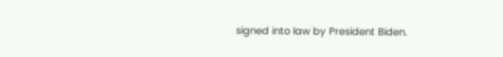signed into law by President Biden.